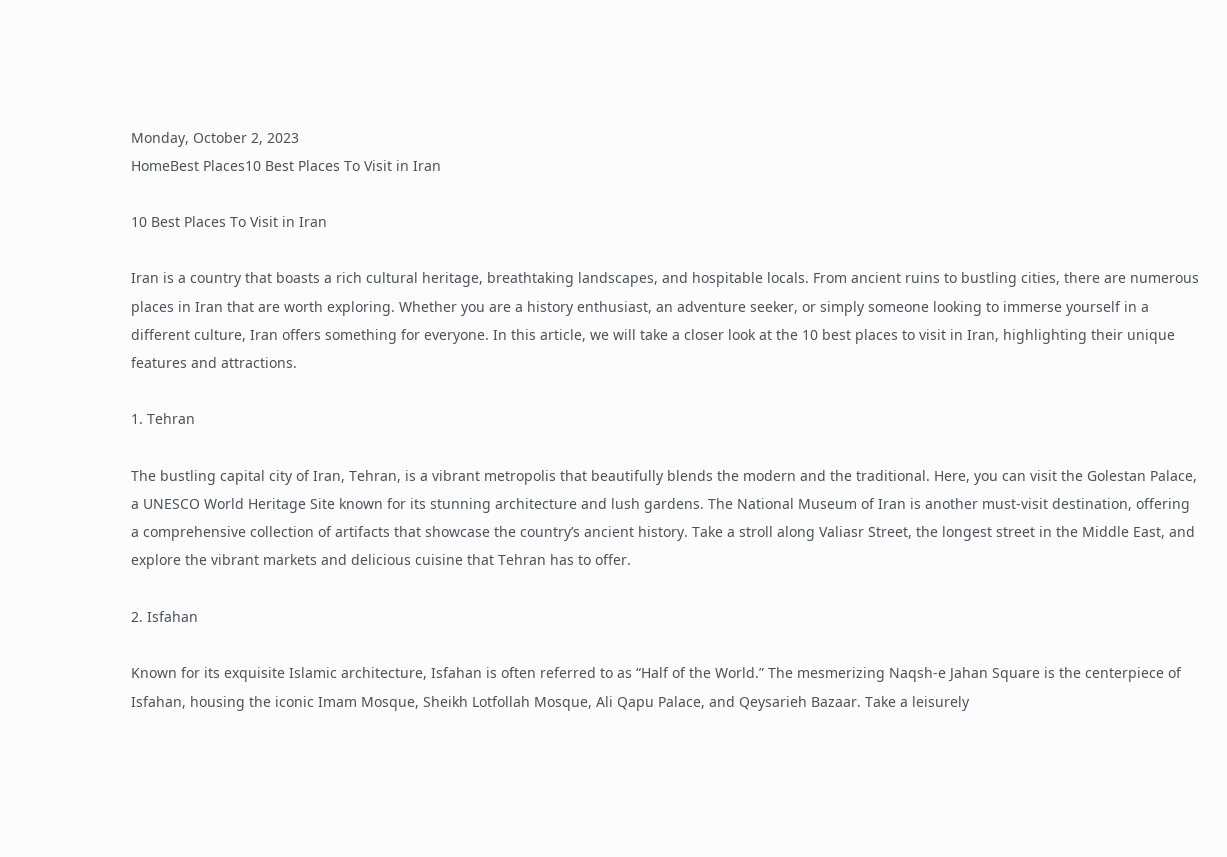Monday, October 2, 2023
HomeBest Places10 Best Places To Visit in Iran

10 Best Places To Visit in Iran

Iran is a country that boasts a rich cultural heritage, breathtaking landscapes, and hospitable locals. From ancient ruins to bustling cities, there are numerous places in Iran that are worth exploring. Whether you are a history enthusiast, an adventure seeker, or simply someone looking to immerse yourself in a different culture, Iran offers something for everyone. In this article, we will take a closer look at the 10 best places to visit in Iran, highlighting their unique features and attractions.

1. Tehran

The bustling capital city of Iran, Tehran, is a vibrant metropolis that beautifully blends the modern and the traditional. Here, you can visit the Golestan Palace, a UNESCO World Heritage Site known for its stunning architecture and lush gardens. The National Museum of Iran is another must-visit destination, offering a comprehensive collection of artifacts that showcase the country’s ancient history. Take a stroll along Valiasr Street, the longest street in the Middle East, and explore the vibrant markets and delicious cuisine that Tehran has to offer.

2. Isfahan

Known for its exquisite Islamic architecture, Isfahan is often referred to as “Half of the World.” The mesmerizing Naqsh-e Jahan Square is the centerpiece of Isfahan, housing the iconic Imam Mosque, Sheikh Lotfollah Mosque, Ali Qapu Palace, and Qeysarieh Bazaar. Take a leisurely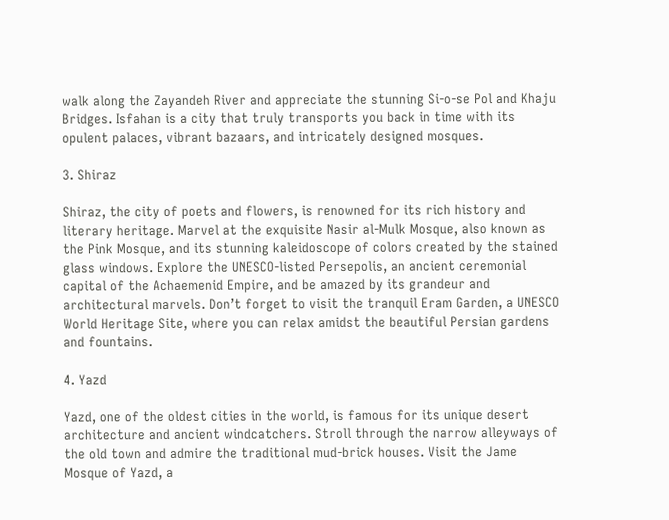walk along the Zayandeh River and appreciate the stunning Si-o-se Pol and Khaju Bridges. Isfahan is a city that truly transports you back in time with its opulent palaces, vibrant bazaars, and intricately designed mosques.

3. Shiraz

Shiraz, the city of poets and flowers, is renowned for its rich history and literary heritage. Marvel at the exquisite Nasir al-Mulk Mosque, also known as the Pink Mosque, and its stunning kaleidoscope of colors created by the stained glass windows. Explore the UNESCO-listed Persepolis, an ancient ceremonial capital of the Achaemenid Empire, and be amazed by its grandeur and architectural marvels. Don’t forget to visit the tranquil Eram Garden, a UNESCO World Heritage Site, where you can relax amidst the beautiful Persian gardens and fountains.

4. Yazd

Yazd, one of the oldest cities in the world, is famous for its unique desert architecture and ancient windcatchers. Stroll through the narrow alleyways of the old town and admire the traditional mud-brick houses. Visit the Jame Mosque of Yazd, a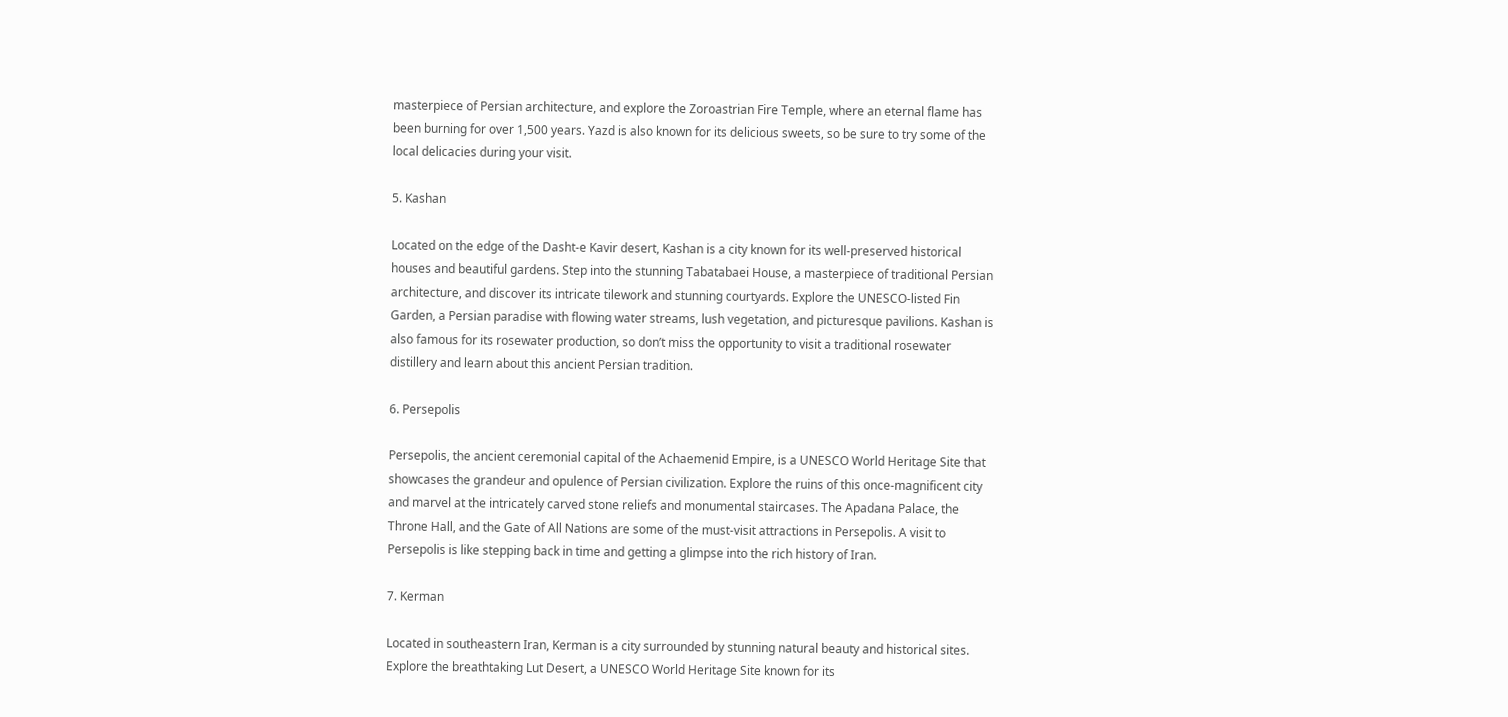masterpiece of Persian architecture, and explore the Zoroastrian Fire Temple, where an eternal flame has been burning for over 1,500 years. Yazd is also known for its delicious sweets, so be sure to try some of the local delicacies during your visit.

5. Kashan

Located on the edge of the Dasht-e Kavir desert, Kashan is a city known for its well-preserved historical houses and beautiful gardens. Step into the stunning Tabatabaei House, a masterpiece of traditional Persian architecture, and discover its intricate tilework and stunning courtyards. Explore the UNESCO-listed Fin Garden, a Persian paradise with flowing water streams, lush vegetation, and picturesque pavilions. Kashan is also famous for its rosewater production, so don’t miss the opportunity to visit a traditional rosewater distillery and learn about this ancient Persian tradition.

6. Persepolis

Persepolis, the ancient ceremonial capital of the Achaemenid Empire, is a UNESCO World Heritage Site that showcases the grandeur and opulence of Persian civilization. Explore the ruins of this once-magnificent city and marvel at the intricately carved stone reliefs and monumental staircases. The Apadana Palace, the Throne Hall, and the Gate of All Nations are some of the must-visit attractions in Persepolis. A visit to Persepolis is like stepping back in time and getting a glimpse into the rich history of Iran.

7. Kerman

Located in southeastern Iran, Kerman is a city surrounded by stunning natural beauty and historical sites. Explore the breathtaking Lut Desert, a UNESCO World Heritage Site known for its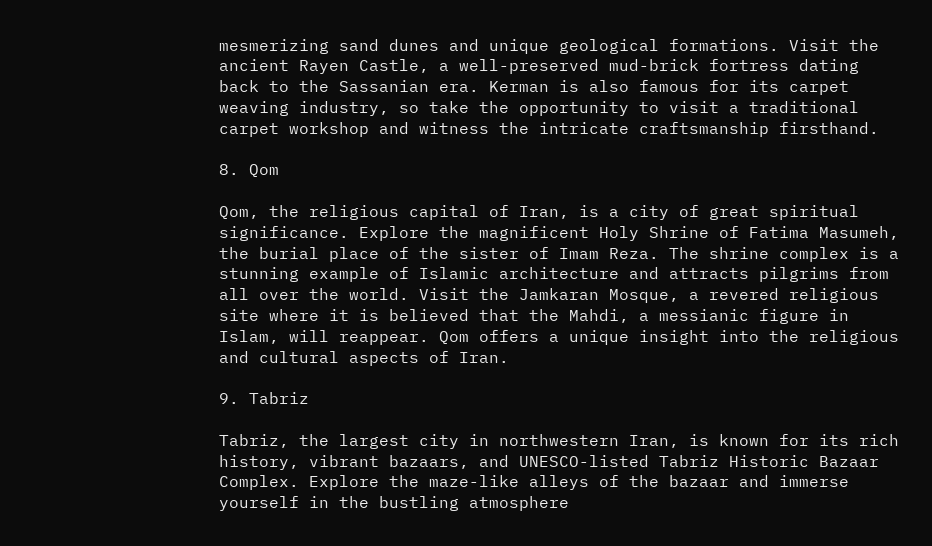mesmerizing sand dunes and unique geological formations. Visit the ancient Rayen Castle, a well-preserved mud-brick fortress dating back to the Sassanian era. Kerman is also famous for its carpet weaving industry, so take the opportunity to visit a traditional carpet workshop and witness the intricate craftsmanship firsthand.

8. Qom

Qom, the religious capital of Iran, is a city of great spiritual significance. Explore the magnificent Holy Shrine of Fatima Masumeh, the burial place of the sister of Imam Reza. The shrine complex is a stunning example of Islamic architecture and attracts pilgrims from all over the world. Visit the Jamkaran Mosque, a revered religious site where it is believed that the Mahdi, a messianic figure in Islam, will reappear. Qom offers a unique insight into the religious and cultural aspects of Iran.

9. Tabriz

Tabriz, the largest city in northwestern Iran, is known for its rich history, vibrant bazaars, and UNESCO-listed Tabriz Historic Bazaar Complex. Explore the maze-like alleys of the bazaar and immerse yourself in the bustling atmosphere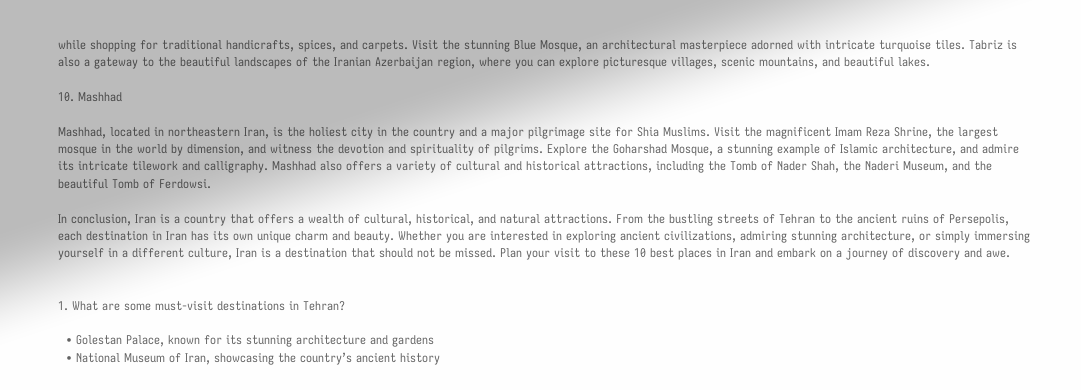while shopping for traditional handicrafts, spices, and carpets. Visit the stunning Blue Mosque, an architectural masterpiece adorned with intricate turquoise tiles. Tabriz is also a gateway to the beautiful landscapes of the Iranian Azerbaijan region, where you can explore picturesque villages, scenic mountains, and beautiful lakes.

10. Mashhad

Mashhad, located in northeastern Iran, is the holiest city in the country and a major pilgrimage site for Shia Muslims. Visit the magnificent Imam Reza Shrine, the largest mosque in the world by dimension, and witness the devotion and spirituality of pilgrims. Explore the Goharshad Mosque, a stunning example of Islamic architecture, and admire its intricate tilework and calligraphy. Mashhad also offers a variety of cultural and historical attractions, including the Tomb of Nader Shah, the Naderi Museum, and the beautiful Tomb of Ferdowsi.

In conclusion, Iran is a country that offers a wealth of cultural, historical, and natural attractions. From the bustling streets of Tehran to the ancient ruins of Persepolis, each destination in Iran has its own unique charm and beauty. Whether you are interested in exploring ancient civilizations, admiring stunning architecture, or simply immersing yourself in a different culture, Iran is a destination that should not be missed. Plan your visit to these 10 best places in Iran and embark on a journey of discovery and awe.


1. What are some must-visit destinations in Tehran?

  • Golestan Palace, known for its stunning architecture and gardens
  • National Museum of Iran, showcasing the country’s ancient history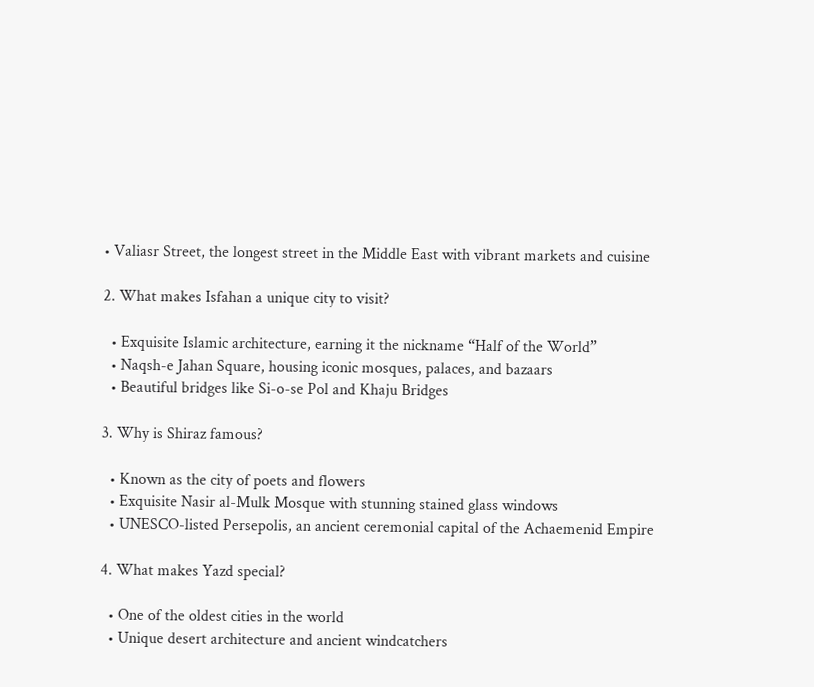• Valiasr Street, the longest street in the Middle East with vibrant markets and cuisine

2. What makes Isfahan a unique city to visit?

  • Exquisite Islamic architecture, earning it the nickname “Half of the World”
  • Naqsh-e Jahan Square, housing iconic mosques, palaces, and bazaars
  • Beautiful bridges like Si-o-se Pol and Khaju Bridges

3. Why is Shiraz famous?

  • Known as the city of poets and flowers
  • Exquisite Nasir al-Mulk Mosque with stunning stained glass windows
  • UNESCO-listed Persepolis, an ancient ceremonial capital of the Achaemenid Empire

4. What makes Yazd special?

  • One of the oldest cities in the world
  • Unique desert architecture and ancient windcatchers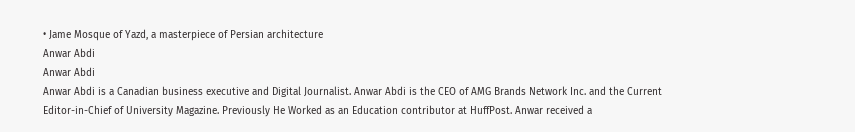• Jame Mosque of Yazd, a masterpiece of Persian architecture
Anwar Abdi
Anwar Abdi
Anwar Abdi is a Canadian business executive and Digital Journalist. Anwar Abdi is the CEO of AMG Brands Network Inc. and the Current Editor-in-Chief of University Magazine. Previously He Worked as an Education contributor at HuffPost. Anwar received a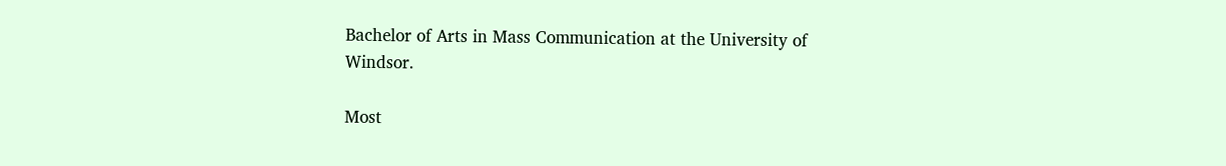Bachelor of Arts in Mass Communication at the University of Windsor.

Most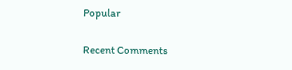Popular

Recent Comments